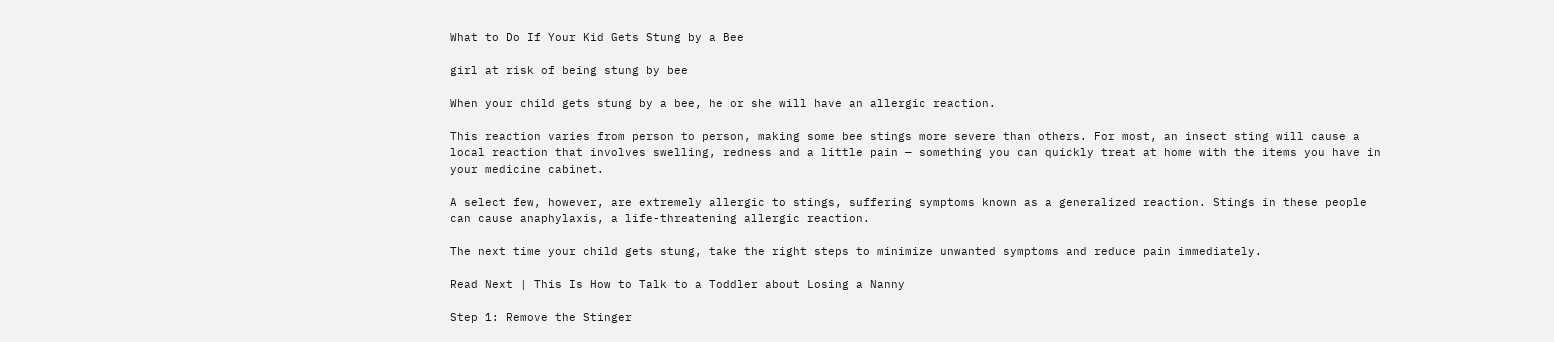What to Do If Your Kid Gets Stung by a Bee

girl at risk of being stung by bee

When your child gets stung by a bee, he or she will have an allergic reaction.

This reaction varies from person to person, making some bee stings more severe than others. For most, an insect sting will cause a local reaction that involves swelling, redness and a little pain — something you can quickly treat at home with the items you have in your medicine cabinet.

A select few, however, are extremely allergic to stings, suffering symptoms known as a generalized reaction. Stings in these people can cause anaphylaxis, a life-threatening allergic reaction.

The next time your child gets stung, take the right steps to minimize unwanted symptoms and reduce pain immediately.

Read Next | This Is How to Talk to a Toddler about Losing a Nanny

Step 1: Remove the Stinger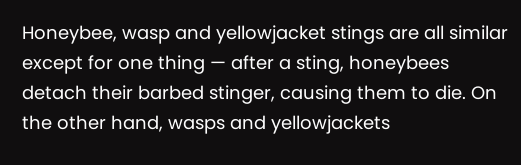Honeybee, wasp and yellowjacket stings are all similar except for one thing — after a sting, honeybees detach their barbed stinger, causing them to die. On the other hand, wasps and yellowjackets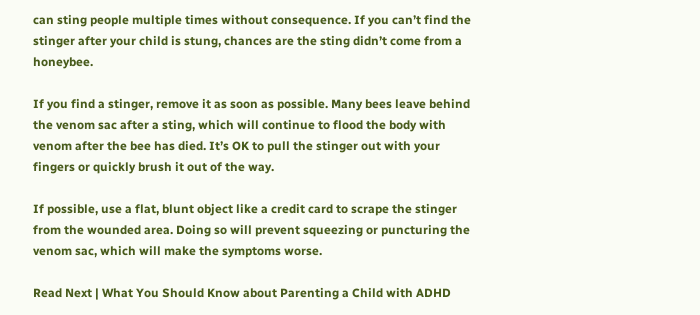can sting people multiple times without consequence. If you can’t find the stinger after your child is stung, chances are the sting didn’t come from a honeybee.

If you find a stinger, remove it as soon as possible. Many bees leave behind the venom sac after a sting, which will continue to flood the body with venom after the bee has died. It’s OK to pull the stinger out with your fingers or quickly brush it out of the way.

If possible, use a flat, blunt object like a credit card to scrape the stinger from the wounded area. Doing so will prevent squeezing or puncturing the venom sac, which will make the symptoms worse.

Read Next | What You Should Know about Parenting a Child with ADHD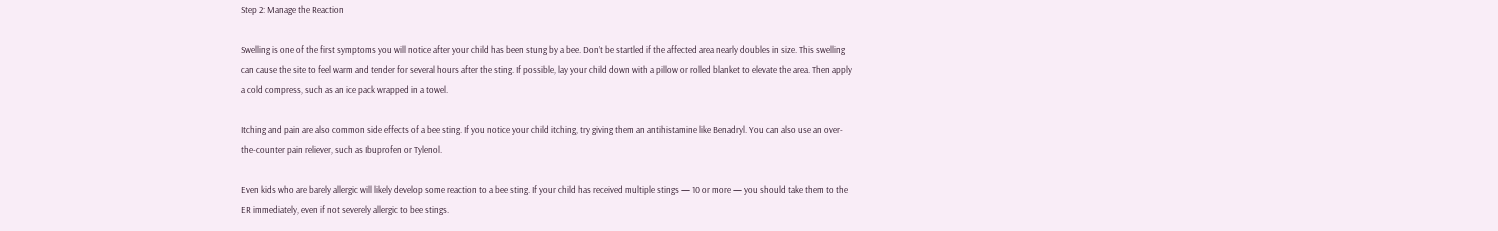Step 2: Manage the Reaction

Swelling is one of the first symptoms you will notice after your child has been stung by a bee. Don’t be startled if the affected area nearly doubles in size. This swelling can cause the site to feel warm and tender for several hours after the sting. If possible, lay your child down with a pillow or rolled blanket to elevate the area. Then apply a cold compress, such as an ice pack wrapped in a towel.

Itching and pain are also common side effects of a bee sting. If you notice your child itching, try giving them an antihistamine like Benadryl. You can also use an over-the-counter pain reliever, such as Ibuprofen or Tylenol.

Even kids who are barely allergic will likely develop some reaction to a bee sting. If your child has received multiple stings — 10 or more — you should take them to the ER immediately, even if not severely allergic to bee stings.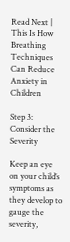Read Next | This Is How Breathing Techniques Can Reduce Anxiety in Children

Step 3: Consider the Severity

Keep an eye on your child’s symptoms as they develop to gauge the severity,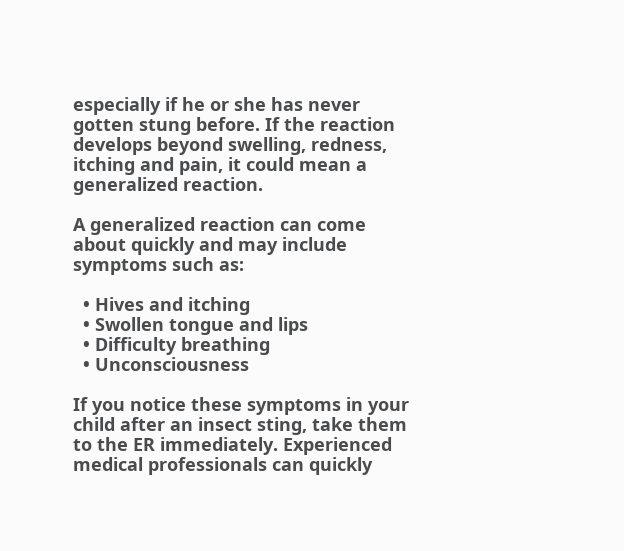especially if he or she has never gotten stung before. If the reaction develops beyond swelling, redness, itching and pain, it could mean a generalized reaction.

A generalized reaction can come about quickly and may include symptoms such as:

  • Hives and itching
  • Swollen tongue and lips
  • Difficulty breathing
  • Unconsciousness

If you notice these symptoms in your child after an insect sting, take them to the ER immediately. Experienced medical professionals can quickly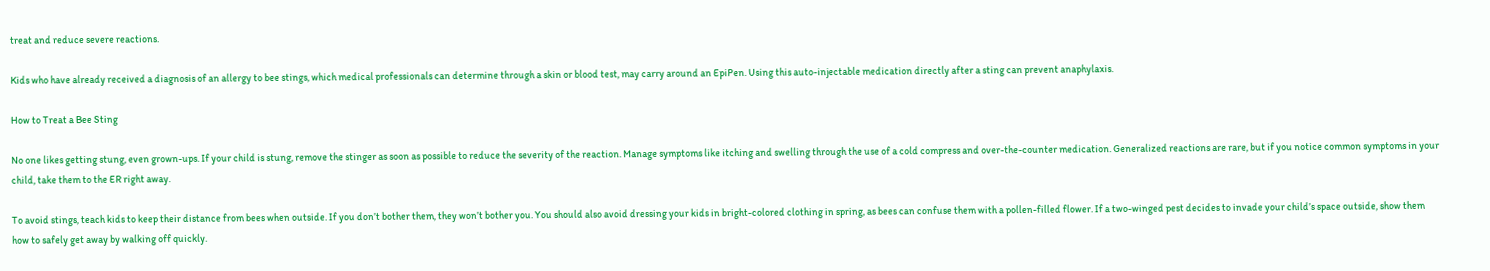treat and reduce severe reactions.

Kids who have already received a diagnosis of an allergy to bee stings, which medical professionals can determine through a skin or blood test, may carry around an EpiPen. Using this auto-injectable medication directly after a sting can prevent anaphylaxis.

How to Treat a Bee Sting

No one likes getting stung, even grown-ups. If your child is stung, remove the stinger as soon as possible to reduce the severity of the reaction. Manage symptoms like itching and swelling through the use of a cold compress and over-the-counter medication. Generalized reactions are rare, but if you notice common symptoms in your child, take them to the ER right away.

To avoid stings, teach kids to keep their distance from bees when outside. If you don’t bother them, they won’t bother you. You should also avoid dressing your kids in bright-colored clothing in spring, as bees can confuse them with a pollen-filled flower. If a two-winged pest decides to invade your child’s space outside, show them how to safely get away by walking off quickly.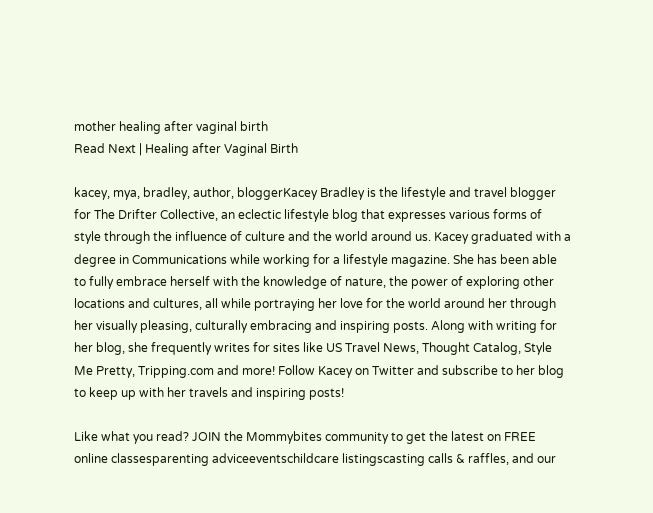mother healing after vaginal birth
Read Next | Healing after Vaginal Birth

kacey, mya, bradley, author, bloggerKacey Bradley is the lifestyle and travel blogger for The Drifter Collective, an eclectic lifestyle blog that expresses various forms of style through the influence of culture and the world around us. Kacey graduated with a degree in Communications while working for a lifestyle magazine. She has been able to fully embrace herself with the knowledge of nature, the power of exploring other locations and cultures, all while portraying her love for the world around her through her visually pleasing, culturally embracing and inspiring posts. Along with writing for her blog, she frequently writes for sites like US Travel News, Thought Catalog, Style Me Pretty, Tripping.com and more! Follow Kacey on Twitter and subscribe to her blog to keep up with her travels and inspiring posts!

Like what you read? JOIN the Mommybites community to get the latest on FREE online classesparenting adviceeventschildcare listingscasting calls & raffles, and our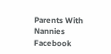Parents With Nannies Facebook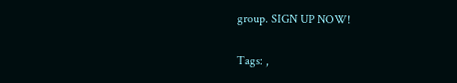group. SIGN UP NOW!

Tags: ,